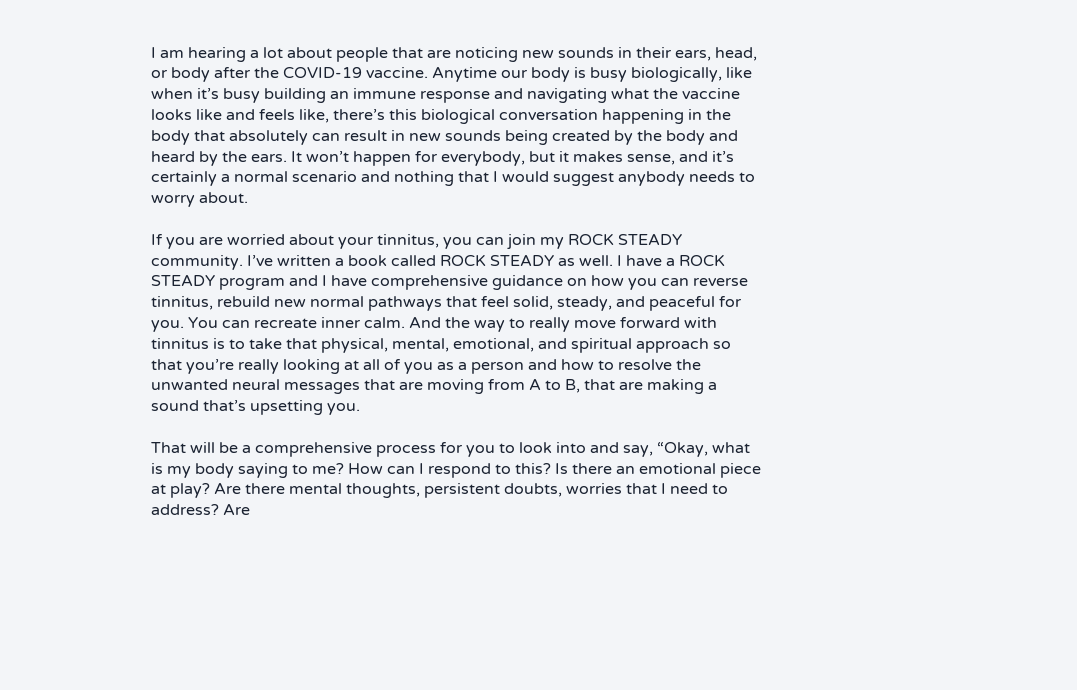I am hearing a lot about people that are noticing new sounds in their ears, head, or body after the COVID-19 vaccine. Anytime our body is busy biologically, like when it’s busy building an immune response and navigating what the vaccine looks like and feels like, there’s this biological conversation happening in the body that absolutely can result in new sounds being created by the body and heard by the ears. It won’t happen for everybody, but it makes sense, and it’s certainly a normal scenario and nothing that I would suggest anybody needs to worry about.

If you are worried about your tinnitus, you can join my ROCK STEADY community. I’ve written a book called ROCK STEADY as well. I have a ROCK STEADY program and I have comprehensive guidance on how you can reverse tinnitus, rebuild new normal pathways that feel solid, steady, and peaceful for you. You can recreate inner calm. And the way to really move forward with tinnitus is to take that physical, mental, emotional, and spiritual approach so that you’re really looking at all of you as a person and how to resolve the unwanted neural messages that are moving from A to B, that are making a sound that’s upsetting you.

That will be a comprehensive process for you to look into and say, “Okay, what is my body saying to me? How can I respond to this? Is there an emotional piece at play? Are there mental thoughts, persistent doubts, worries that I need to address? Are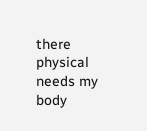there physical needs my body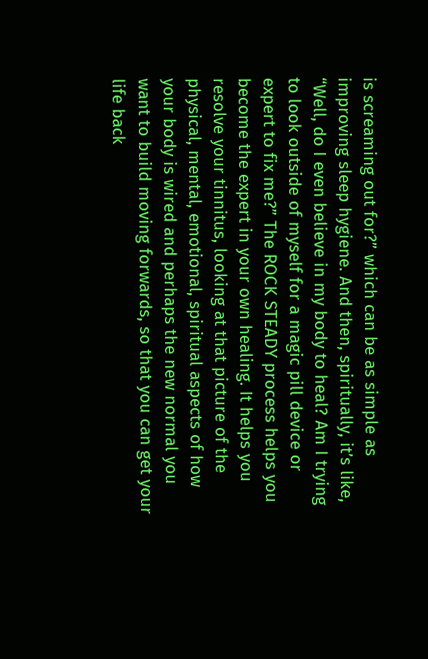is screaming out for?” which can be as simple as improving sleep hygiene. And then, spiritually, it’s like, “Well, do I even believe in my body to heal? Am I trying to look outside of myself for a magic pill device or expert to fix me?” The ROCK STEADY process helps you become the expert in your own healing. It helps you resolve your tinnitus, looking at that picture of the physical, mental, emotional, spiritual aspects of how your body is wired and perhaps the new normal you want to build moving forwards, so that you can get your life back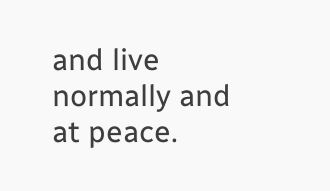and live normally and at peace.